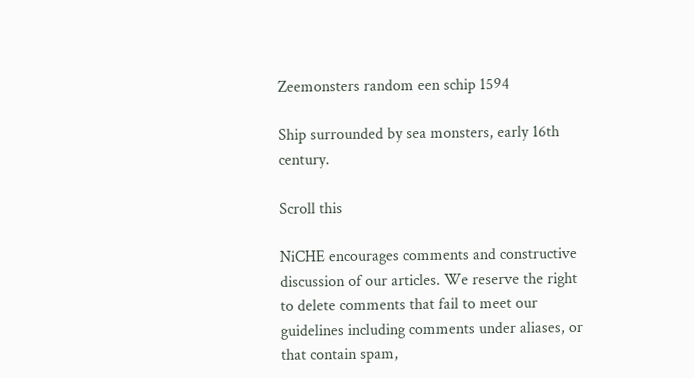Zeemonsters random een schip 1594

Ship surrounded by sea monsters, early 16th century.

Scroll this

NiCHE encourages comments and constructive discussion of our articles. We reserve the right to delete comments that fail to meet our guidelines including comments under aliases, or that contain spam,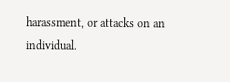harassment, or attacks on an individual.